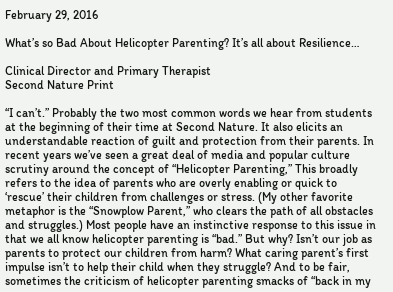February 29, 2016

What’s so Bad About Helicopter Parenting? It’s all about Resilience…

Clinical Director and Primary Therapist
Second Nature Print

“I can’t.” Probably the two most common words we hear from students at the beginning of their time at Second Nature. It also elicits an understandable reaction of guilt and protection from their parents. In recent years we’ve seen a great deal of media and popular culture scrutiny around the concept of “Helicopter Parenting,” This broadly refers to the idea of parents who are overly enabling or quick to ‘rescue’ their children from challenges or stress. (My other favorite metaphor is the “Snowplow Parent,” who clears the path of all obstacles and struggles.) Most people have an instinctive response to this issue in that we all know helicopter parenting is “bad.” But why? Isn’t our job as parents to protect our children from harm? What caring parent’s first impulse isn’t to help their child when they struggle? And to be fair, sometimes the criticism of helicopter parenting smacks of “back in my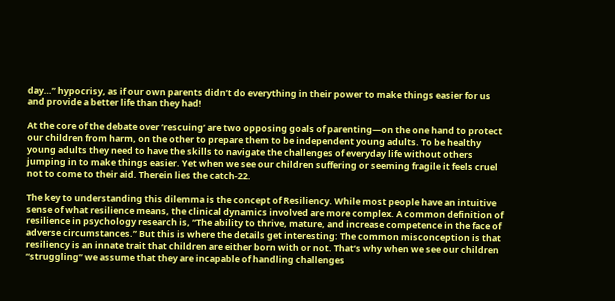day…” hypocrisy, as if our own parents didn’t do everything in their power to make things easier for us and provide a better life than they had!

At the core of the debate over ‘rescuing’ are two opposing goals of parenting—on the one hand to protect our children from harm, on the other to prepare them to be independent young adults. To be healthy young adults they need to have the skills to navigate the challenges of everyday life without others jumping in to make things easier. Yet when we see our children suffering or seeming fragile it feels cruel not to come to their aid. Therein lies the catch-22.

The key to understanding this dilemma is the concept of Resiliency. While most people have an intuitive sense of what resilience means, the clinical dynamics involved are more complex. A common definition of resilience in psychology research is, “The ability to thrive, mature, and increase competence in the face of adverse circumstances.” But this is where the details get interesting: The common misconception is that resiliency is an innate trait that children are either born with or not. That’s why when we see our children “struggling” we assume that they are incapable of handling challenges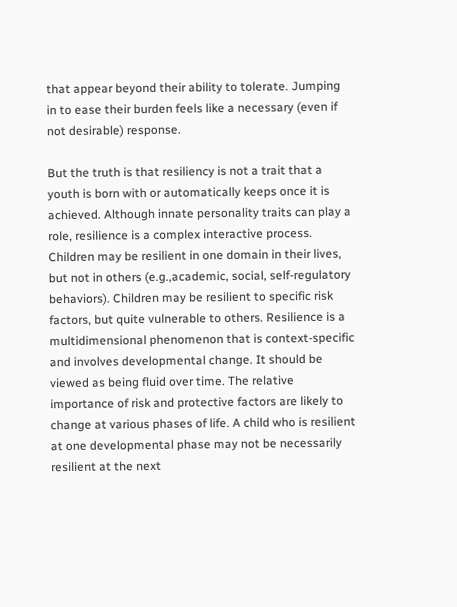that appear beyond their ability to tolerate. Jumping in to ease their burden feels like a necessary (even if not desirable) response.

But the truth is that resiliency is not a trait that a youth is born with or automatically keeps once it is achieved. Although innate personality traits can play a role, resilience is a complex interactive process. Children may be resilient in one domain in their lives, but not in others (e.g.,academic, social, self-regulatory behaviors). Children may be resilient to specific risk factors, but quite vulnerable to others. Resilience is a multidimensional phenomenon that is context-specific and involves developmental change. It should be viewed as being fluid over time. The relative importance of risk and protective factors are likely to change at various phases of life. A child who is resilient at one developmental phase may not be necessarily resilient at the next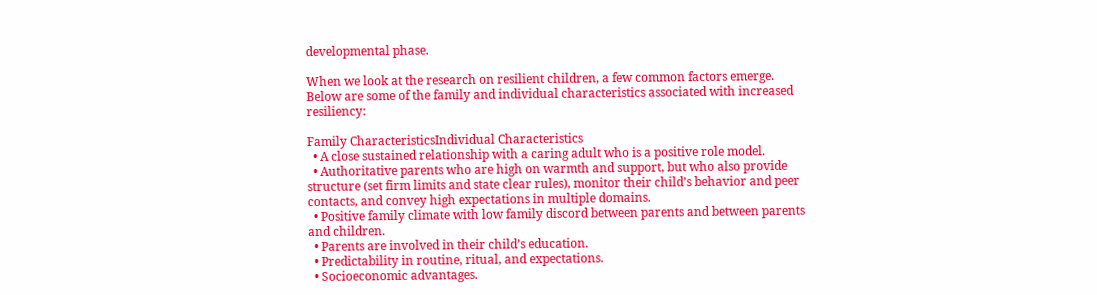developmental phase.

When we look at the research on resilient children, a few common factors emerge. Below are some of the family and individual characteristics associated with increased resiliency:

Family CharacteristicsIndividual Characteristics
  • A close sustained relationship with a caring adult who is a positive role model.
  • Authoritative parents who are high on warmth and support, but who also provide structure (set firm limits and state clear rules), monitor their child’s behavior and peer contacts, and convey high expectations in multiple domains.
  • Positive family climate with low family discord between parents and between parents and children.
  • Parents are involved in their child’s education.
  • Predictability in routine, ritual, and expectations.
  • Socioeconomic advantages.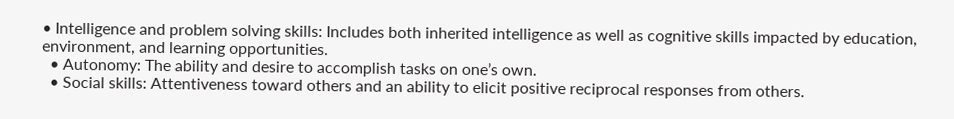• Intelligence and problem solving skills: Includes both inherited intelligence as well as cognitive skills impacted by education, environment, and learning opportunities.
  • Autonomy: The ability and desire to accomplish tasks on one’s own.
  • Social skills: Attentiveness toward others and an ability to elicit positive reciprocal responses from others.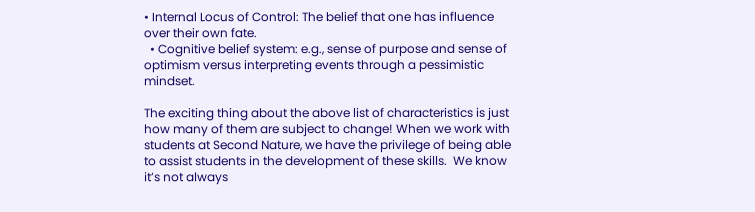• Internal Locus of Control: The belief that one has influence over their own fate.
  • Cognitive belief system: e.g., sense of purpose and sense of optimism versus interpreting events through a pessimistic mindset.

The exciting thing about the above list of characteristics is just how many of them are subject to change! When we work with students at Second Nature, we have the privilege of being able to assist students in the development of these skills.  We know it’s not always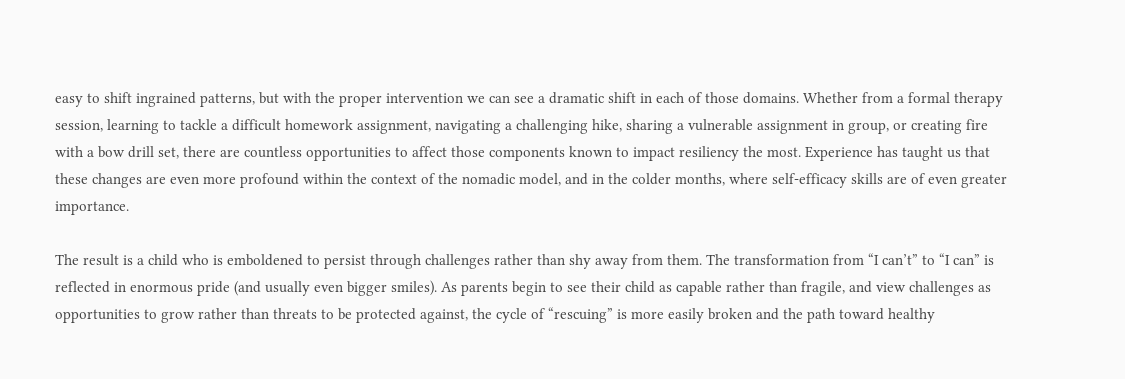easy to shift ingrained patterns, but with the proper intervention we can see a dramatic shift in each of those domains. Whether from a formal therapy session, learning to tackle a difficult homework assignment, navigating a challenging hike, sharing a vulnerable assignment in group, or creating fire with a bow drill set, there are countless opportunities to affect those components known to impact resiliency the most. Experience has taught us that these changes are even more profound within the context of the nomadic model, and in the colder months, where self-efficacy skills are of even greater importance.

The result is a child who is emboldened to persist through challenges rather than shy away from them. The transformation from “I can’t” to “I can” is reflected in enormous pride (and usually even bigger smiles). As parents begin to see their child as capable rather than fragile, and view challenges as opportunities to grow rather than threats to be protected against, the cycle of “rescuing” is more easily broken and the path toward healthy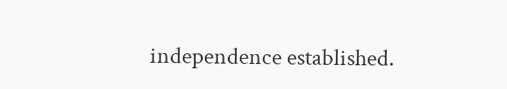independence established.